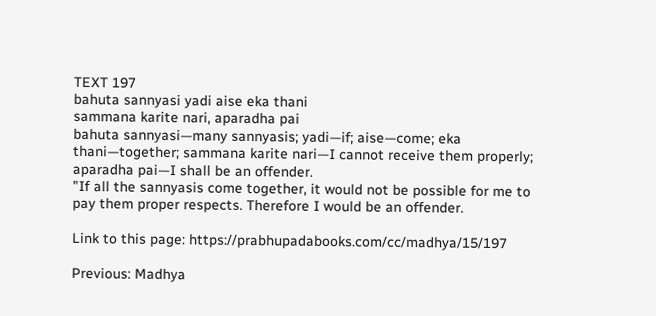TEXT 197
bahuta sannyasi yadi aise eka thani
sammana karite nari, aparadha pai
bahuta sannyasi—many sannyasis; yadi—if; aise—come; eka thani—together; sammana karite nari—I cannot receive them properly; aparadha pai—I shall be an offender.
"If all the sannyasis come together, it would not be possible for me to pay them proper respects. Therefore I would be an offender.

Link to this page: https://prabhupadabooks.com/cc/madhya/15/197

Previous: Madhya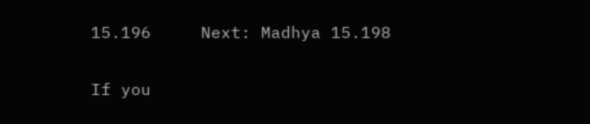15.196     Next: Madhya 15.198

If you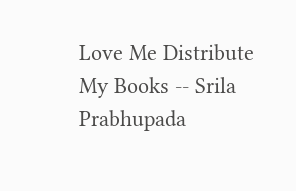Love Me Distribute My Books -- Srila Prabhupada